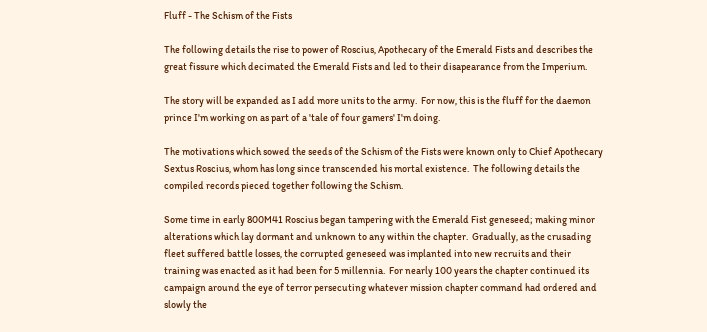Fluff - The Schism of the Fists

The following details the rise to power of Roscius, Apothecary of the Emerald Fists and describes the great fissure which decimated the Emerald Fists and led to their disapearance from the Imperium.

The story will be expanded as I add more units to the army.  For now, this is the fluff for the daemon prince I'm working on as part of a 'tale of four gamers' I'm doing.

The motivations which sowed the seeds of the Schism of the Fists were known only to Chief Apothecary Sextus Roscius, whom has long since transcended his mortal existence.  The following details the compiled records pieced together following the Schism.

Some time in early 800M41 Roscius began tampering with the Emerald Fist geneseed; making minor alterations which lay dormant and unknown to any within the chapter.  Gradually, as the crusading fleet suffered battle losses, the corrupted geneseed was implanted into new recruits and their training was enacted as it had been for 5 millennia.  For nearly 100 years the chapter continued its campaign around the eye of terror persecuting whatever mission chapter command had ordered and slowly the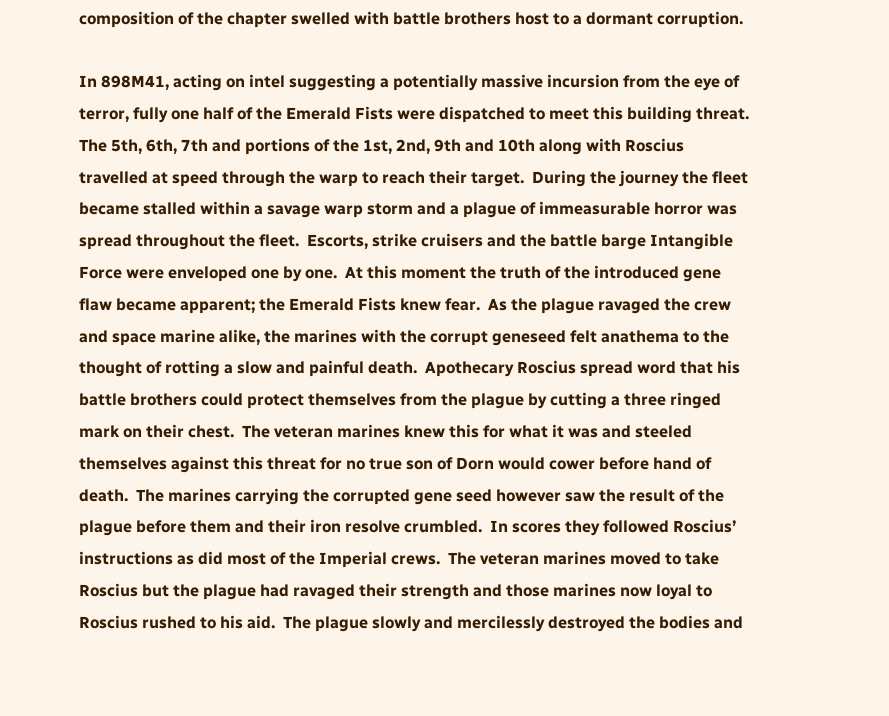composition of the chapter swelled with battle brothers host to a dormant corruption.

In 898M41, acting on intel suggesting a potentially massive incursion from the eye of terror, fully one half of the Emerald Fists were dispatched to meet this building threat.  The 5th, 6th, 7th and portions of the 1st, 2nd, 9th and 10th along with Roscius travelled at speed through the warp to reach their target.  During the journey the fleet became stalled within a savage warp storm and a plague of immeasurable horror was spread throughout the fleet.  Escorts, strike cruisers and the battle barge Intangible Force were enveloped one by one.  At this moment the truth of the introduced gene flaw became apparent; the Emerald Fists knew fear.  As the plague ravaged the crew and space marine alike, the marines with the corrupt geneseed felt anathema to the thought of rotting a slow and painful death.  Apothecary Roscius spread word that his battle brothers could protect themselves from the plague by cutting a three ringed mark on their chest.  The veteran marines knew this for what it was and steeled themselves against this threat for no true son of Dorn would cower before hand of death.  The marines carrying the corrupted gene seed however saw the result of the plague before them and their iron resolve crumbled.  In scores they followed Roscius’ instructions as did most of the Imperial crews.  The veteran marines moved to take Roscius but the plague had ravaged their strength and those marines now loyal to Roscius rushed to his aid.  The plague slowly and mercilessly destroyed the bodies and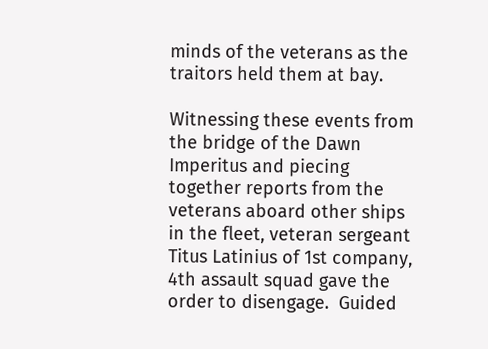minds of the veterans as the traitors held them at bay.

Witnessing these events from the bridge of the Dawn Imperitus and piecing together reports from the veterans aboard other ships in the fleet, veteran sergeant Titus Latinius of 1st company, 4th assault squad gave the order to disengage.  Guided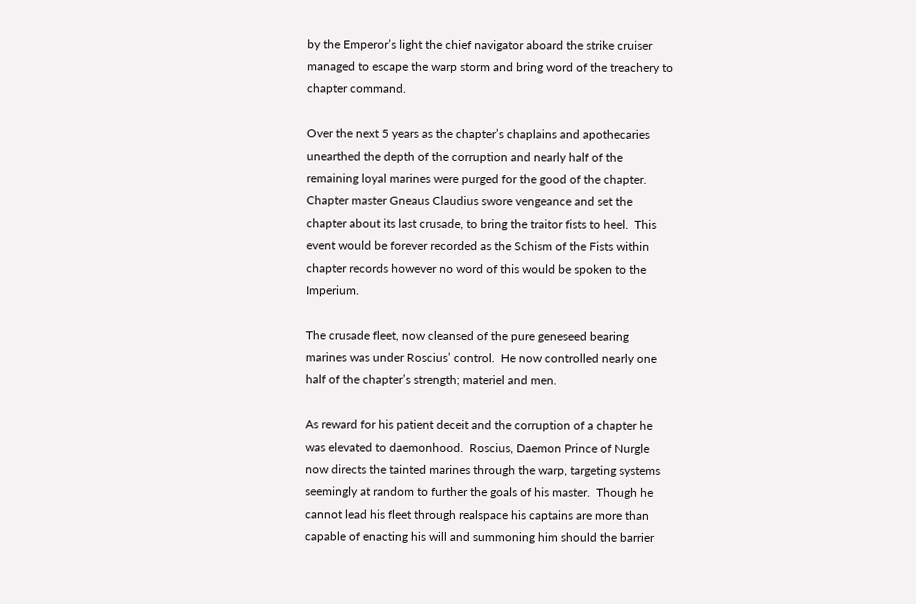by the Emperor’s light the chief navigator aboard the strike cruiser managed to escape the warp storm and bring word of the treachery to chapter command.

Over the next 5 years as the chapter’s chaplains and apothecaries unearthed the depth of the corruption and nearly half of the remaining loyal marines were purged for the good of the chapter.  Chapter master Gneaus Claudius swore vengeance and set the chapter about its last crusade, to bring the traitor fists to heel.  This event would be forever recorded as the Schism of the Fists within chapter records however no word of this would be spoken to the Imperium.

The crusade fleet, now cleansed of the pure geneseed bearing marines was under Roscius’ control.  He now controlled nearly one half of the chapter’s strength; materiel and men.

As reward for his patient deceit and the corruption of a chapter he was elevated to daemonhood.  Roscius, Daemon Prince of Nurgle now directs the tainted marines through the warp, targeting systems seemingly at random to further the goals of his master.  Though he cannot lead his fleet through realspace his captains are more than capable of enacting his will and summoning him should the barrier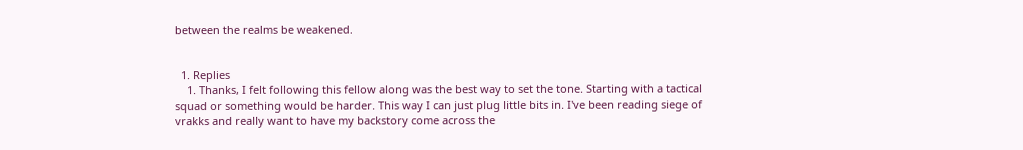between the realms be weakened.


  1. Replies
    1. Thanks, I felt following this fellow along was the best way to set the tone. Starting with a tactical squad or something would be harder. This way I can just plug little bits in. I've been reading siege of vrakks and really want to have my backstory come across the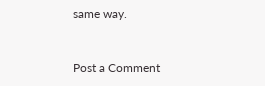same way.


Post a Comment